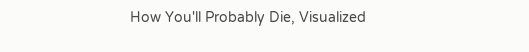How You'll Probably Die, Visualized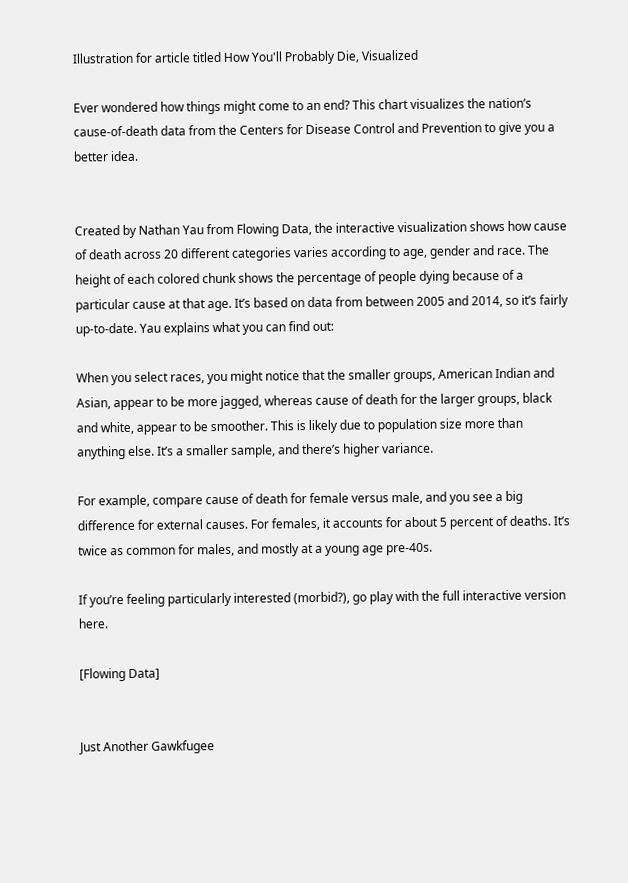Illustration for article titled How You'll Probably Die, Visualized

Ever wondered how things might come to an end? This chart visualizes the nation’s cause-of-death data from the Centers for Disease Control and Prevention to give you a better idea.


Created by Nathan Yau from Flowing Data, the interactive visualization shows how cause of death across 20 different categories varies according to age, gender and race. The height of each colored chunk shows the percentage of people dying because of a particular cause at that age. It’s based on data from between 2005 and 2014, so it’s fairly up-to-date. Yau explains what you can find out:

When you select races, you might notice that the smaller groups, American Indian and Asian, appear to be more jagged, whereas cause of death for the larger groups, black and white, appear to be smoother. This is likely due to population size more than anything else. It’s a smaller sample, and there’s higher variance.

For example, compare cause of death for female versus male, and you see a big difference for external causes. For females, it accounts for about 5 percent of deaths. It’s twice as common for males, and mostly at a young age pre-40s.

If you’re feeling particularly interested (morbid?), go play with the full interactive version here.

[Flowing Data]


Just Another Gawkfugee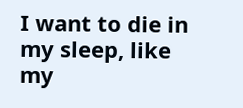I want to die in my sleep, like my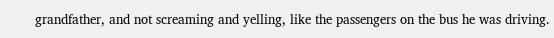grandfather, and not screaming and yelling, like the passengers on the bus he was driving.